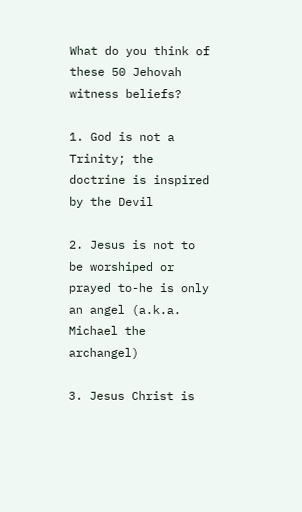What do you think of these 50 Jehovah witness beliefs?

1. God is not a Trinity; the doctrine is inspired by the Devil

2. Jesus is not to be worshiped or prayed to-he is only an angel (a.k.a. Michael the archangel)

3. Jesus Christ is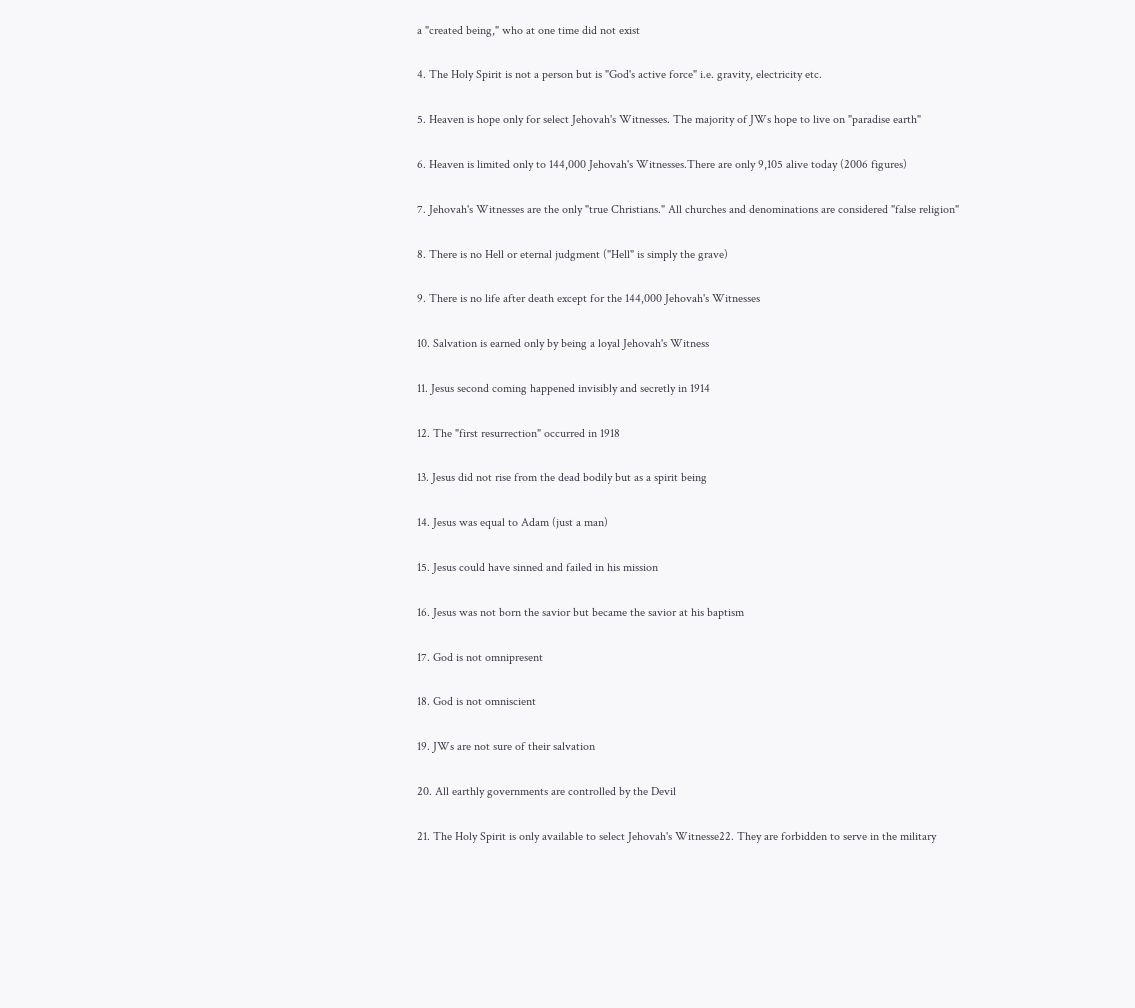a "created being," who at one time did not exist

4. The Holy Spirit is not a person but is "God's active force" i.e. gravity, electricity etc.

5. Heaven is hope only for select Jehovah's Witnesses. The majority of JWs hope to live on "paradise earth"

6. Heaven is limited only to 144,000 Jehovah's Witnesses.There are only 9,105 alive today (2006 figures)

7. Jehovah's Witnesses are the only "true Christians." All churches and denominations are considered "false religion"

8. There is no Hell or eternal judgment ("Hell" is simply the grave)

9. There is no life after death except for the 144,000 Jehovah's Witnesses

10. Salvation is earned only by being a loyal Jehovah's Witness

11. Jesus second coming happened invisibly and secretly in 1914

12. The "first resurrection" occurred in 1918

13. Jesus did not rise from the dead bodily but as a spirit being

14. Jesus was equal to Adam (just a man)

15. Jesus could have sinned and failed in his mission

16. Jesus was not born the savior but became the savior at his baptism

17. God is not omnipresent

18. God is not omniscient

19. JWs are not sure of their salvation

20. All earthly governments are controlled by the Devil

21. The Holy Spirit is only available to select Jehovah's Witnesse22. They are forbidden to serve in the military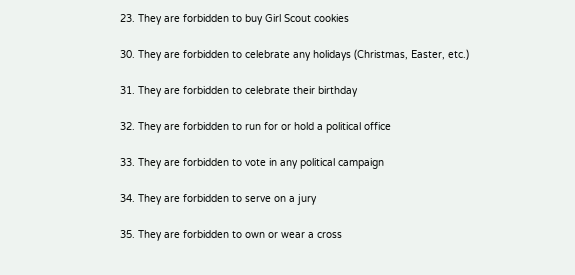23. They are forbidden to buy Girl Scout cookies

30. They are forbidden to celebrate any holidays (Christmas, Easter, etc.)

31. They are forbidden to celebrate their birthday

32. They are forbidden to run for or hold a political office

33. They are forbidden to vote in any political campaign

34. They are forbidden to serve on a jury

35. They are forbidden to own or wear a cross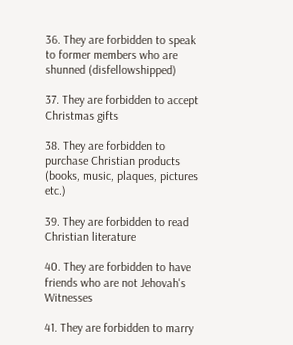36. They are forbidden to speak to former members who are shunned (disfellowshipped)

37. They are forbidden to accept Christmas gifts

38. They are forbidden to purchase Christian products (books, music, plaques, pictures etc.)

39. They are forbidden to read Christian literature

40. They are forbidden to have friends who are not Jehovah's Witnesses

41. They are forbidden to marry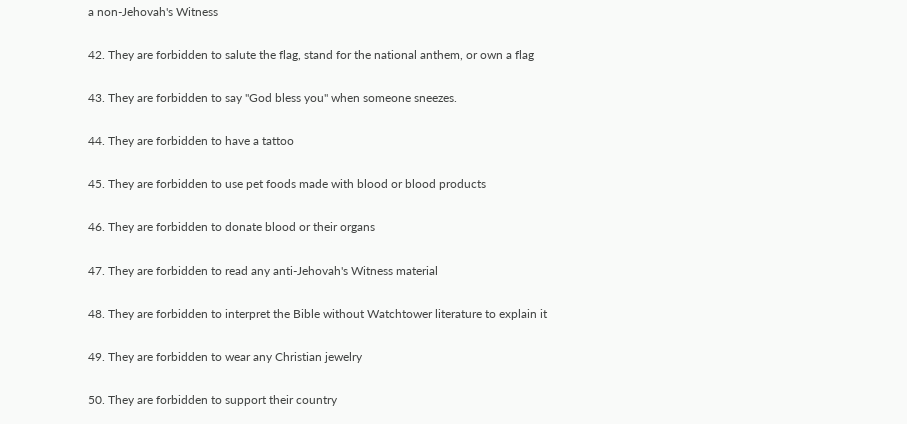a non-Jehovah's Witness

42. They are forbidden to salute the flag, stand for the national anthem, or own a flag

43. They are forbidden to say "God bless you" when someone sneezes.

44. They are forbidden to have a tattoo

45. They are forbidden to use pet foods made with blood or blood products

46. They are forbidden to donate blood or their organs

47. They are forbidden to read any anti-Jehovah's Witness material

48. They are forbidden to interpret the Bible without Watchtower literature to explain it

49. They are forbidden to wear any Christian jewelry

50. They are forbidden to support their country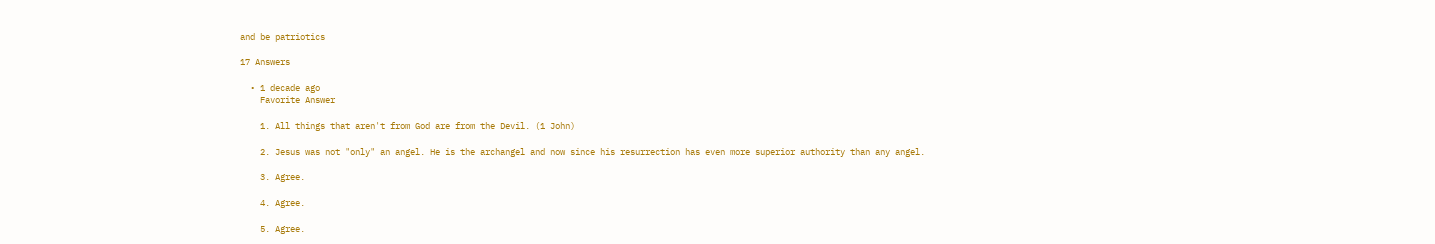and be patriotics

17 Answers

  • 1 decade ago
    Favorite Answer

    1. All things that aren't from God are from the Devil. (1 John)

    2. Jesus was not "only" an angel. He is the archangel and now since his resurrection has even more superior authority than any angel.

    3. Agree.

    4. Agree.

    5. Agree.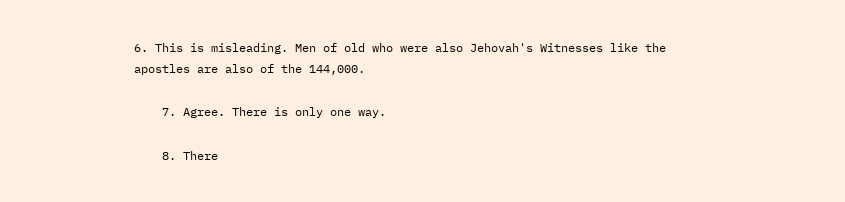6. This is misleading. Men of old who were also Jehovah's Witnesses like the apostles are also of the 144,000.

    7. Agree. There is only one way.

    8. There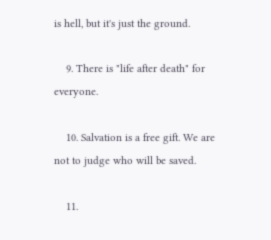is hell, but it's just the ground.

    9. There is "life after death" for everyone.

    10. Salvation is a free gift. We are not to judge who will be saved.

    11.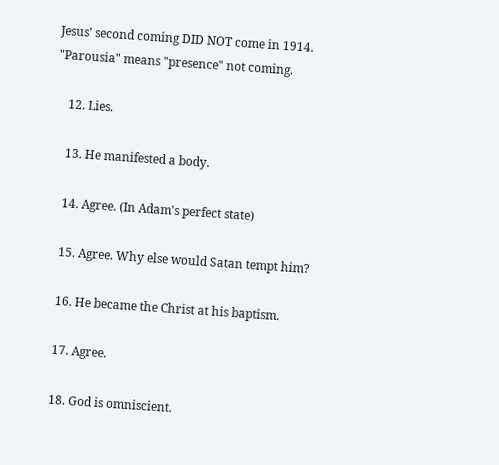Jesus' second coming DID NOT come in 1914. "Parousia" means "presence" not coming.

    12. Lies.

    13. He manifested a body.

    14. Agree. (In Adam's perfect state)

    15. Agree. Why else would Satan tempt him?

    16. He became the Christ at his baptism.

    17. Agree.

    18. God is omniscient.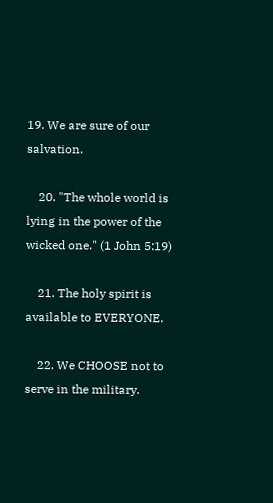19. We are sure of our salvation.

    20. "The whole world is lying in the power of the wicked one." (1 John 5:19)

    21. The holy spirit is available to EVERYONE.

    22. We CHOOSE not to serve in the military.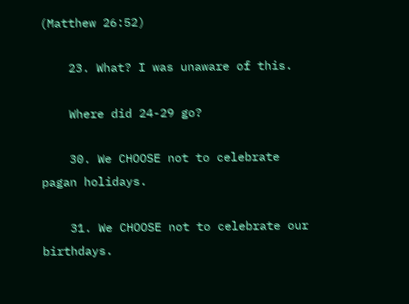(Matthew 26:52)

    23. What? I was unaware of this.

    Where did 24-29 go?

    30. We CHOOSE not to celebrate pagan holidays.

    31. We CHOOSE not to celebrate our birthdays.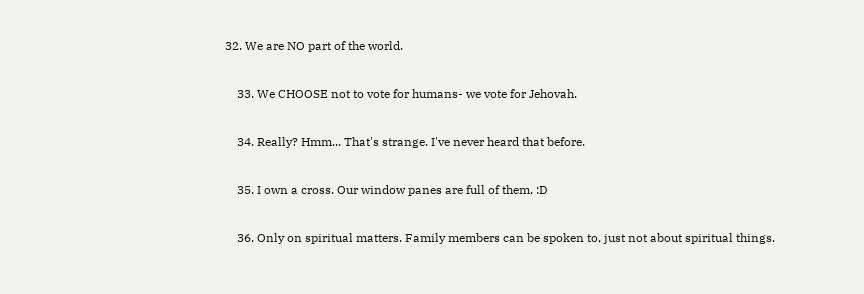32. We are NO part of the world.

    33. We CHOOSE not to vote for humans- we vote for Jehovah.

    34. Really? Hmm... That's strange. I've never heard that before.

    35. I own a cross. Our window panes are full of them. :D

    36. Only on spiritual matters. Family members can be spoken to, just not about spiritual things.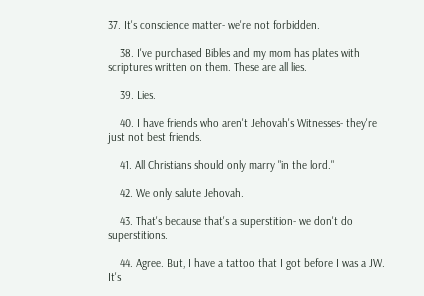37. It's conscience matter- we're not forbidden.

    38. I've purchased Bibles and my mom has plates with scriptures written on them. These are all lies.

    39. Lies.

    40. I have friends who aren't Jehovah's Witnesses- they're just not best friends.

    41. All Christians should only marry "in the lord."

    42. We only salute Jehovah.

    43. That's because that's a superstition- we don't do superstitions.

    44. Agree. But, I have a tattoo that I got before I was a JW. It's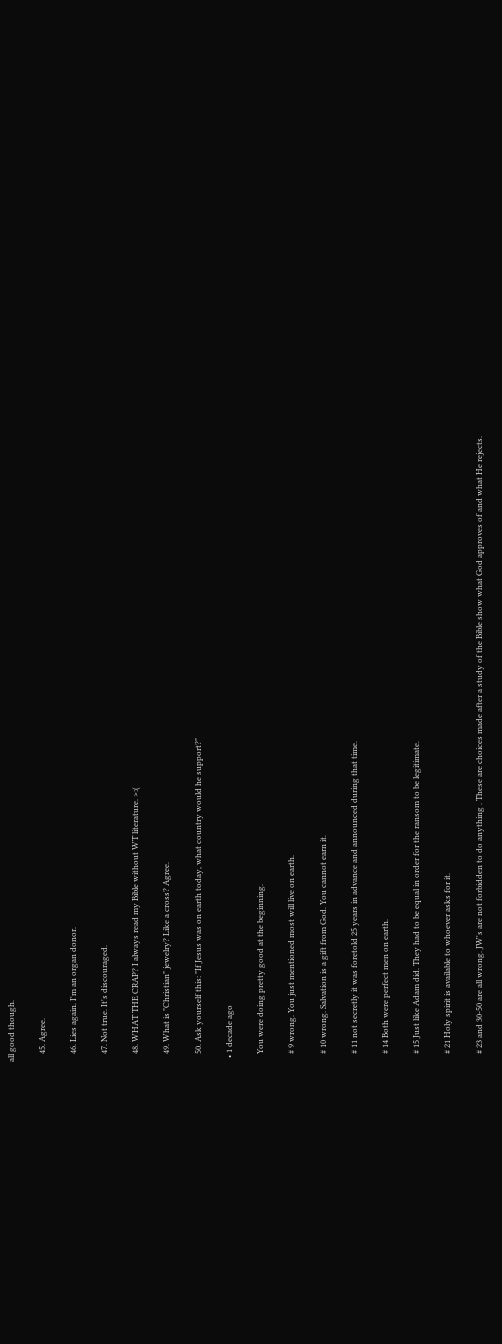all good though.

    45. Agree.

    46. Lies again. I'm an organ donor.

    47. Not true. It's discouraged.

    48. WHAT THE CRAP? I always read my Bible without WT literature. >:(

    49. What is "Christian" jewelry? Like a cross? Agree.

    50. Ask yourself this: "If Jesus was on earth today, what country would he support?"

  • 1 decade ago

    You were doing pretty good at the beginning.

    # 9 wrong. You just mentioned most will live on earth.

    # 10 wrong. Salvation is a gift from God. You cannot earn it.

    # 11 not secretly it was foretold 25 years in advance and announced during that time.

    # 14 Both were perfect men on earth.

    # 15 Just like Adam did. They had to be equal in order for the ransom to be legitimate.

    # 21 Holy spirit is available to whoever asks for it.

    # 23 and 30-50 are all wrong. JW's are not forbidden to do anything . These are choices made after a study of the Bible show what God approves of and what He rejects.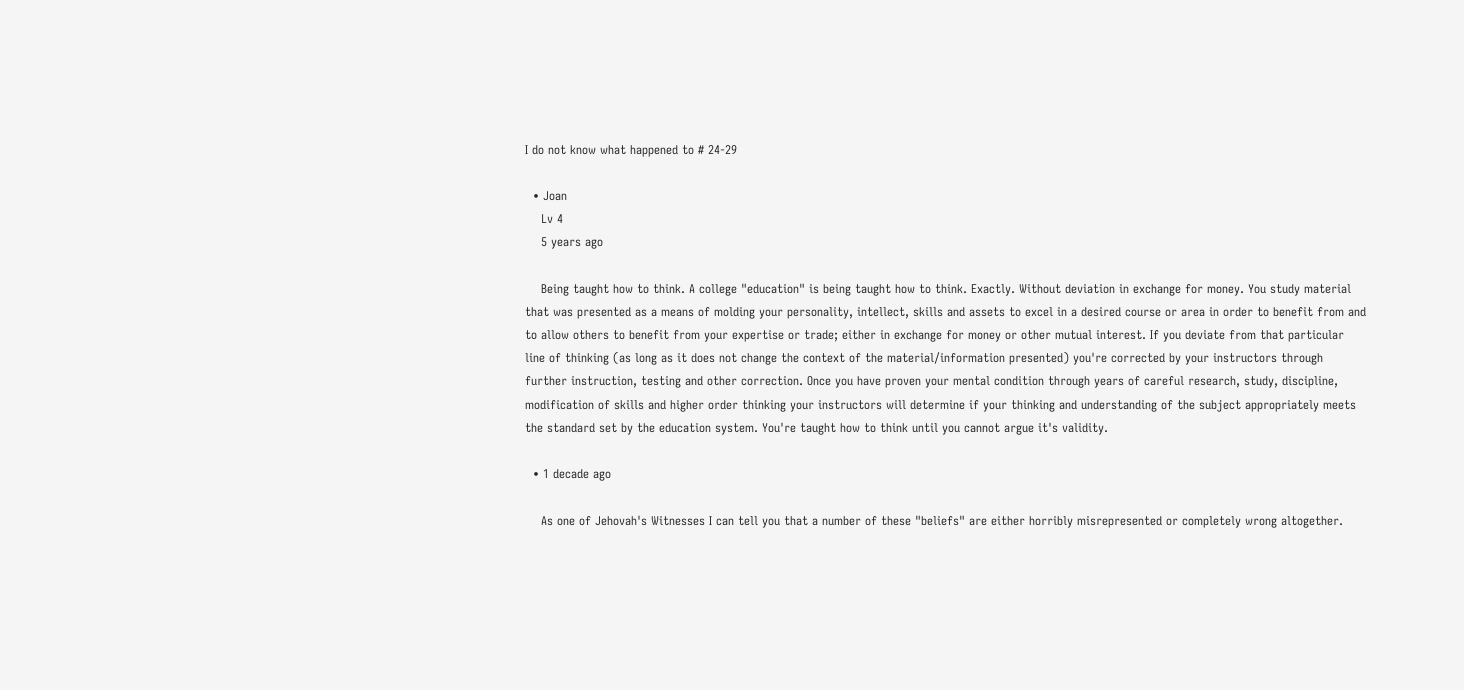I do not know what happened to # 24-29

  • Joan
    Lv 4
    5 years ago

    Being taught how to think. A college "education" is being taught how to think. Exactly. Without deviation in exchange for money. You study material that was presented as a means of molding your personality, intellect, skills and assets to excel in a desired course or area in order to benefit from and to allow others to benefit from your expertise or trade; either in exchange for money or other mutual interest. If you deviate from that particular line of thinking (as long as it does not change the context of the material/information presented) you're corrected by your instructors through further instruction, testing and other correction. Once you have proven your mental condition through years of careful research, study, discipline, modification of skills and higher order thinking your instructors will determine if your thinking and understanding of the subject appropriately meets the standard set by the education system. You're taught how to think until you cannot argue it's validity.

  • 1 decade ago

    As one of Jehovah's Witnesses I can tell you that a number of these "beliefs" are either horribly misrepresented or completely wrong altogether.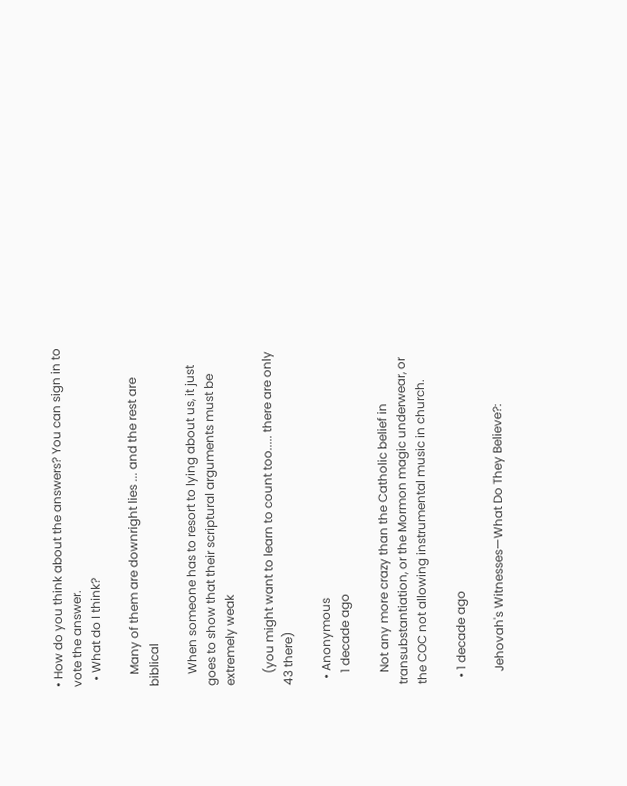• How do you think about the answers? You can sign in to vote the answer.
  • What do I think?

    Many of them are downright lies ... and the rest are biblical

    When someone has to resort to lying about us, it just goes to show that their scriptural arguments must be extremely weak

    (you might want to learn to count too..... there are only 43 there)

  • Anonymous
    1 decade ago

    Not any more crazy than the Catholic belief in transubstantiation, or the Mormon magic underwear, or the COC not allowing instrumental music in church.

  • 1 decade ago

    Jehovah's Witnesses—What Do They Believe?: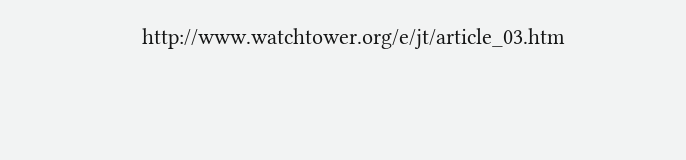http://www.watchtower.org/e/jt/article_03.htm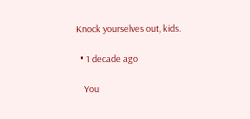Knock yourselves out, kids.

  • 1 decade ago

    You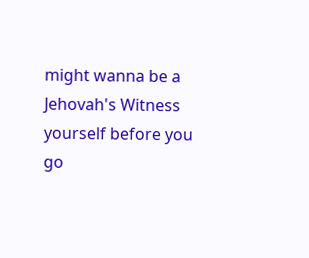might wanna be a Jehovah's Witness yourself before you go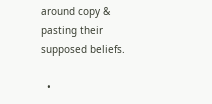around copy & pasting their supposed beliefs.

  •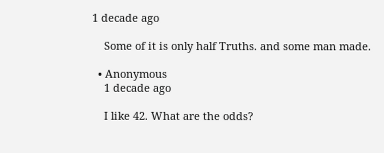1 decade ago

    Some of it is only half Truths. and some man made.

  • Anonymous
    1 decade ago

    I like 42. What are the odds?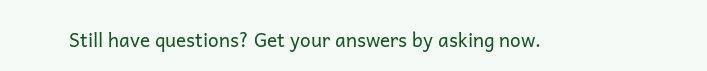Still have questions? Get your answers by asking now.